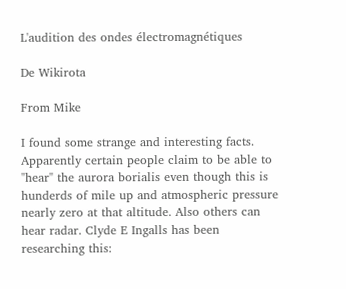L'audition des ondes électromagnétiques

De Wikirota

From Mike

I found some strange and interesting facts. Apparently certain people claim to be able to "hear" the aurora borialis even though this is hunderds of mile up and atmospheric pressure nearly zero at that altitude. Also others can hear radar. Clyde E Ingalls has been researching this: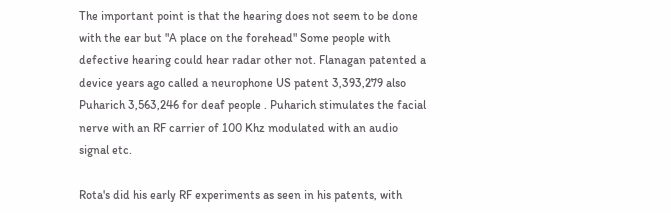The important point is that the hearing does not seem to be done with the ear but "A place on the forehead" Some people with defective hearing could hear radar other not. Flanagan patented a device years ago called a neurophone US patent 3,393,279 also Puharich 3,563,246 for deaf people . Puharich stimulates the facial nerve with an RF carrier of 100 Khz modulated with an audio signal etc.

Rota's did his early RF experiments as seen in his patents, with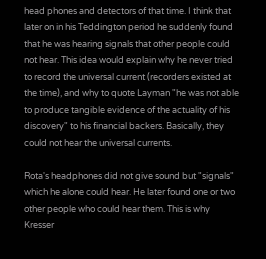head phones and detectors of that time. I think that later on in his Teddington period he suddenly found that he was hearing signals that other people could not hear. This idea would explain why he never tried to record the universal current (recorders existed at the time), and why to quote Layman "he was not able to produce tangible evidence of the actuality of his discovery" to his financial backers. Basically, they could not hear the universal currents.

Rota's headphones did not give sound but "signals" which he alone could hear. He later found one or two other people who could hear them. This is why Kresser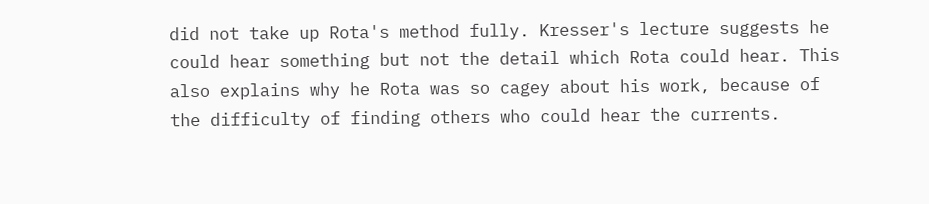did not take up Rota's method fully. Kresser's lecture suggests he could hear something but not the detail which Rota could hear. This also explains why he Rota was so cagey about his work, because of the difficulty of finding others who could hear the currents.